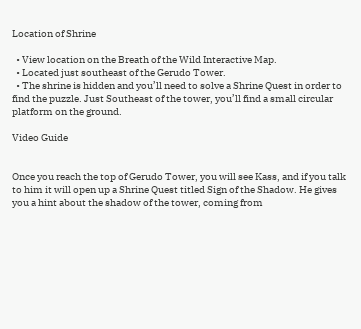Location of Shrine

  • View location on the Breath of the Wild Interactive Map.
  • Located just southeast of the Gerudo Tower.
  • The shrine is hidden and you’ll need to solve a Shrine Quest in order to find the puzzle. Just Southeast of the tower, you’ll find a small circular platform on the ground.

Video Guide


Once you reach the top of Gerudo Tower, you will see Kass, and if you talk to him it will open up a Shrine Quest titled Sign of the Shadow. He gives you a hint about the shadow of the tower, coming from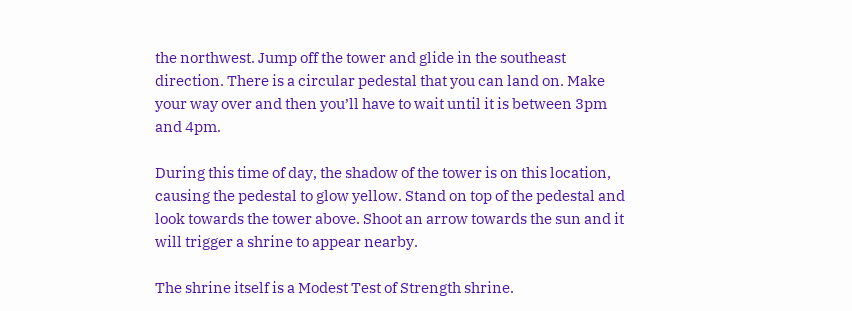the northwest. Jump off the tower and glide in the southeast direction. There is a circular pedestal that you can land on. Make your way over and then you’ll have to wait until it is between 3pm and 4pm.

During this time of day, the shadow of the tower is on this location, causing the pedestal to glow yellow. Stand on top of the pedestal and look towards the tower above. Shoot an arrow towards the sun and it will trigger a shrine to appear nearby.

The shrine itself is a Modest Test of Strength shrine.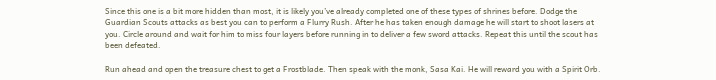Since this one is a bit more hidden than most, it is likely you’ve already completed one of these types of shrines before. Dodge the Guardian Scouts attacks as best you can to perform a Flurry Rush. After he has taken enough damage he will start to shoot lasers at you. Circle around and wait for him to miss four layers before running in to deliver a few sword attacks. Repeat this until the scout has been defeated.

Run ahead and open the treasure chest to get a Frostblade. Then speak with the monk, Sasa Kai. He will reward you with a Spirit Orb.